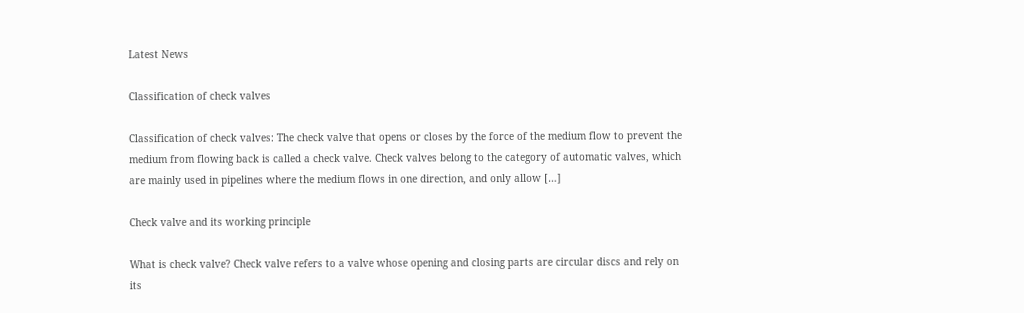Latest News

Classification of check valves

Classification of check valves: The check valve that opens or closes by the force of the medium flow to prevent the medium from flowing back is called a check valve. Check valves belong to the category of automatic valves, which are mainly used in pipelines where the medium flows in one direction, and only allow […]

Check valve and its working principle

What is check valve? Check valve refers to a valve whose opening and closing parts are circular discs and rely on its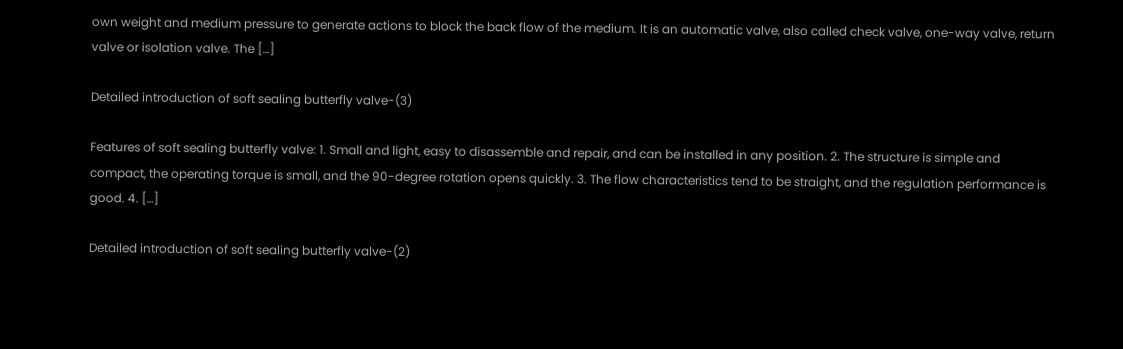own weight and medium pressure to generate actions to block the back flow of the medium. It is an automatic valve, also called check valve, one-way valve, return valve or isolation valve. The […]

Detailed introduction of soft sealing butterfly valve-(3)

Features of soft sealing butterfly valve: 1. Small and light, easy to disassemble and repair, and can be installed in any position. 2. The structure is simple and compact, the operating torque is small, and the 90-degree rotation opens quickly. 3. The flow characteristics tend to be straight, and the regulation performance is good. 4. […]

Detailed introduction of soft sealing butterfly valve-(2)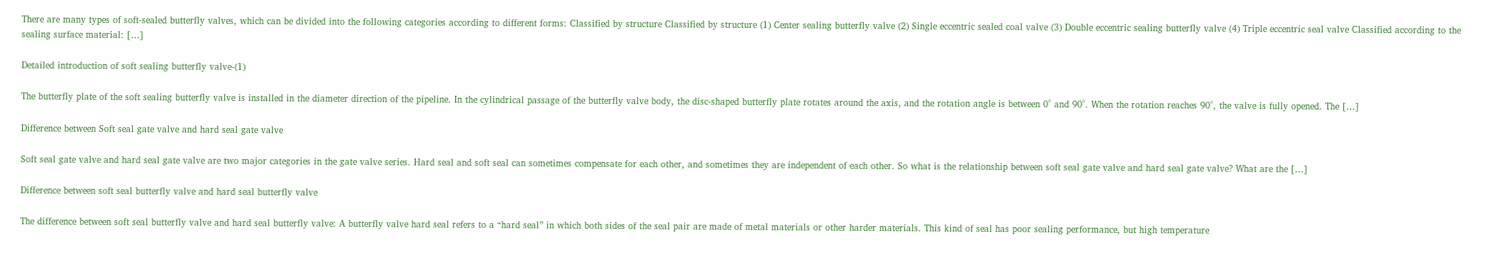There are many types of soft-sealed butterfly valves, which can be divided into the following categories according to different forms: Classified by structure Classified by structure (1) Center sealing butterfly valve (2) Single eccentric sealed coal valve (3) Double eccentric sealing butterfly valve (4) Triple eccentric seal valve Classified according to the sealing surface material: […]

Detailed introduction of soft sealing butterfly valve-(1)

The butterfly plate of the soft sealing butterfly valve is installed in the diameter direction of the pipeline. In the cylindrical passage of the butterfly valve body, the disc-shaped butterfly plate rotates around the axis, and the rotation angle is between 0° and 90°. When the rotation reaches 90°, the valve is fully opened. The […]

Difference between Soft seal gate valve and hard seal gate valve

Soft seal gate valve and hard seal gate valve are two major categories in the gate valve series. Hard seal and soft seal can sometimes compensate for each other, and sometimes they are independent of each other. So what is the relationship between soft seal gate valve and hard seal gate valve? What are the […]

Difference between soft seal butterfly valve and hard seal butterfly valve

The difference between soft seal butterfly valve and hard seal butterfly valve: A butterfly valve hard seal refers to a “hard seal” in which both sides of the seal pair are made of metal materials or other harder materials. This kind of seal has poor sealing performance, but high temperature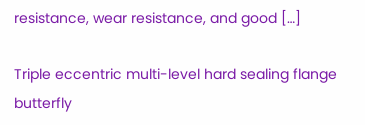resistance, wear resistance, and good […]

Triple eccentric multi-level hard sealing flange butterfly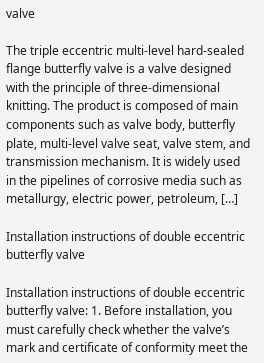valve

The triple eccentric multi-level hard-sealed flange butterfly valve is a valve designed with the principle of three-dimensional knitting. The product is composed of main components such as valve body, butterfly plate, multi-level valve seat, valve stem, and transmission mechanism. It is widely used in the pipelines of corrosive media such as metallurgy, electric power, petroleum, […]

Installation instructions of double eccentric butterfly valve

Installation instructions of double eccentric butterfly valve: 1. Before installation, you must carefully check whether the valve’s mark and certificate of conformity meet the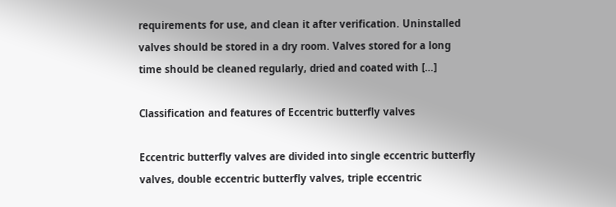requirements for use, and clean it after verification. Uninstalled valves should be stored in a dry room. Valves stored for a long time should be cleaned regularly, dried and coated with […]

Classification and features of Eccentric butterfly valves

Eccentric butterfly valves are divided into single eccentric butterfly valves, double eccentric butterfly valves, triple eccentric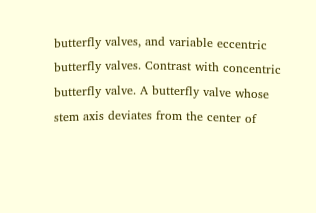butterfly valves, and variable eccentric butterfly valves. Contrast with concentric butterfly valve. A butterfly valve whose stem axis deviates from the center of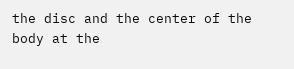the disc and the center of the body at the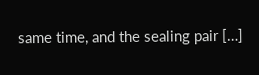same time, and the sealing pair […]